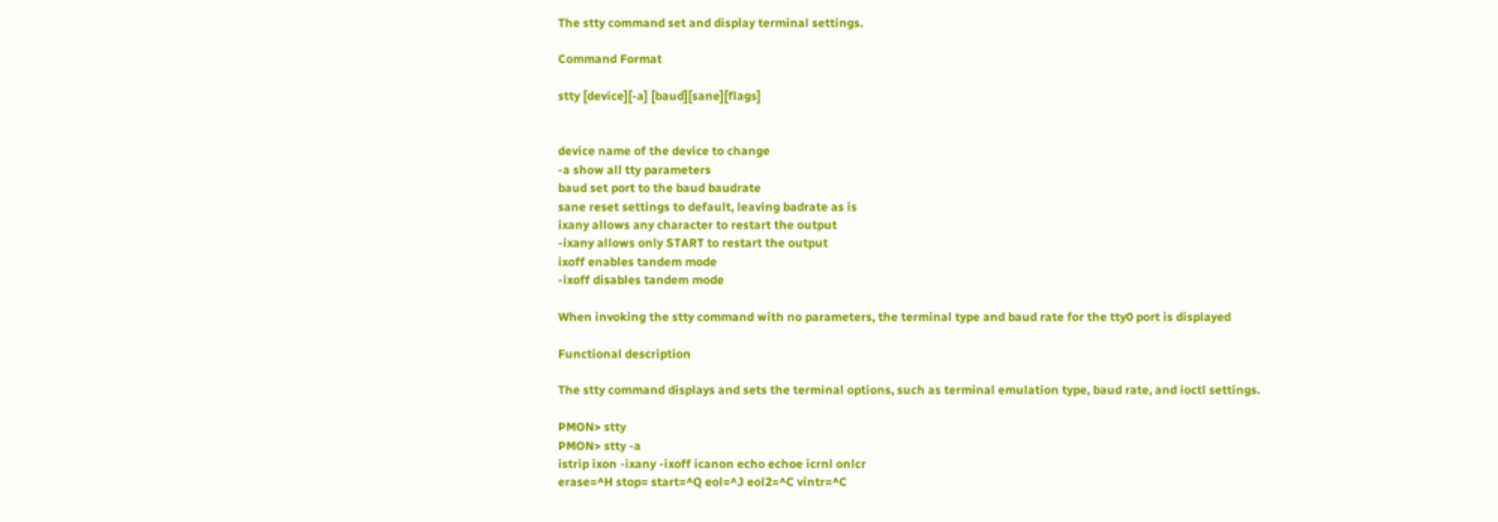The stty command set and display terminal settings.

Command Format

stty [device][-a] [baud][sane][flags]


device name of the device to change
-a show all tty parameters
baud set port to the baud baudrate
sane reset settings to default, leaving badrate as is
ixany allows any character to restart the output
-ixany allows only START to restart the output
ixoff enables tandem mode
-ixoff disables tandem mode

When invoking the stty command with no parameters, the terminal type and baud rate for the tty0 port is displayed

Functional description

The stty command displays and sets the terminal options, such as terminal emulation type, baud rate, and ioctl settings.

PMON> stty
PMON> stty -a
istrip ixon -ixany -ixoff icanon echo echoe icrnl onlcr
erase=^H stop= start=^Q eol=^J eol2=^C vintr=^C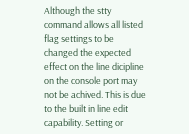Although the stty command allows all listed flag settings to be changed the expected effect on the line dicipline on the console port may not be achived. This is due to the built in line edit capability. Setting or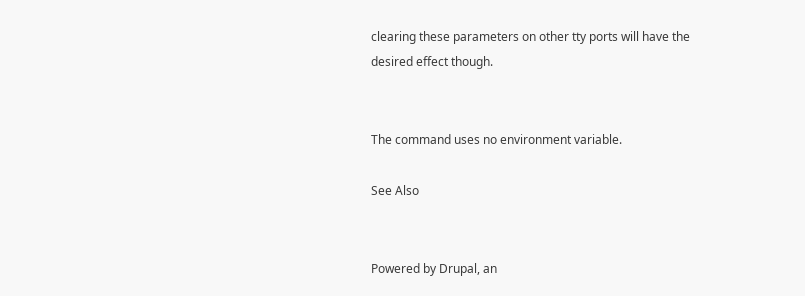clearing these parameters on other tty ports will have the desired effect though.


The command uses no environment variable.

See Also


Powered by Drupal, an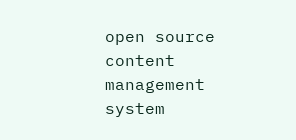open source content management system